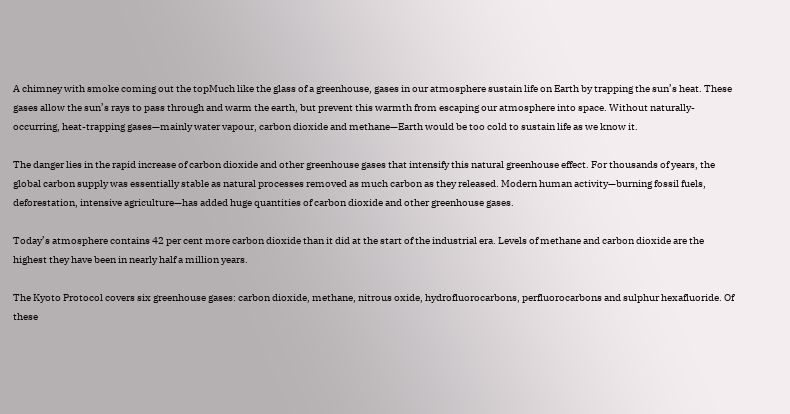A chimney with smoke coming out the topMuch like the glass of a greenhouse, gases in our atmosphere sustain life on Earth by trapping the sun’s heat. These gases allow the sun’s rays to pass through and warm the earth, but prevent this warmth from escaping our atmosphere into space. Without naturally-occurring, heat-trapping gases—mainly water vapour, carbon dioxide and methane—Earth would be too cold to sustain life as we know it.

The danger lies in the rapid increase of carbon dioxide and other greenhouse gases that intensify this natural greenhouse effect. For thousands of years, the global carbon supply was essentially stable as natural processes removed as much carbon as they released. Modern human activity—burning fossil fuels, deforestation, intensive agriculture—has added huge quantities of carbon dioxide and other greenhouse gases.

Today’s atmosphere contains 42 per cent more carbon dioxide than it did at the start of the industrial era. Levels of methane and carbon dioxide are the highest they have been in nearly half a million years.

The Kyoto Protocol covers six greenhouse gases: carbon dioxide, methane, nitrous oxide, hydrofluorocarbons, perfluorocarbons and sulphur hexafluoride. Of these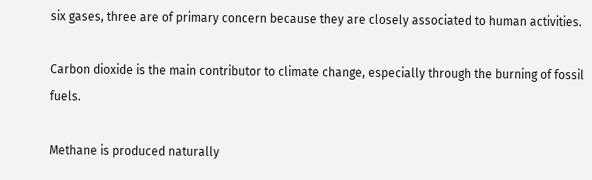six gases, three are of primary concern because they are closely associated to human activities.

Carbon dioxide is the main contributor to climate change, especially through the burning of fossil fuels.

Methane is produced naturally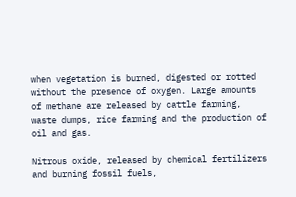when vegetation is burned, digested or rotted without the presence of oxygen. Large amounts of methane are released by cattle farming, waste dumps, rice farming and the production of oil and gas.

Nitrous oxide, released by chemical fertilizers and burning fossil fuels,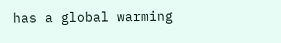has a global warming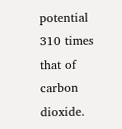potential 310 times that of carbon dioxide.